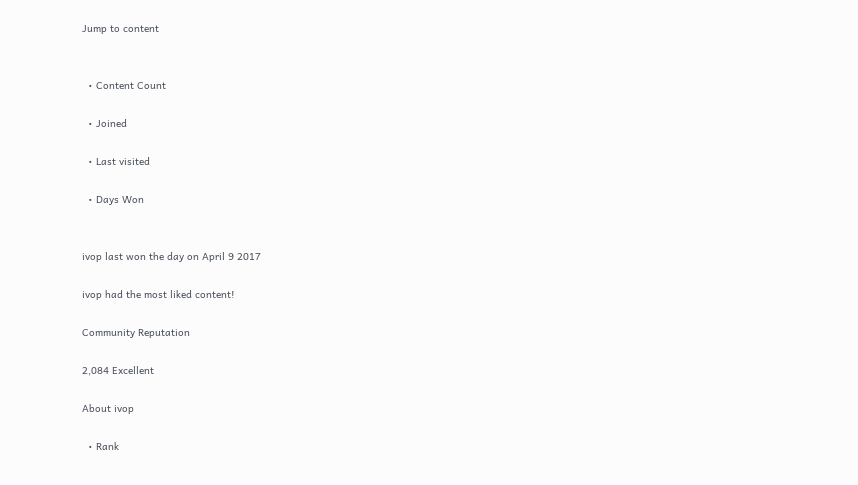Jump to content


  • Content Count

  • Joined

  • Last visited

  • Days Won


ivop last won the day on April 9 2017

ivop had the most liked content!

Community Reputation

2,084 Excellent

About ivop

  • Rank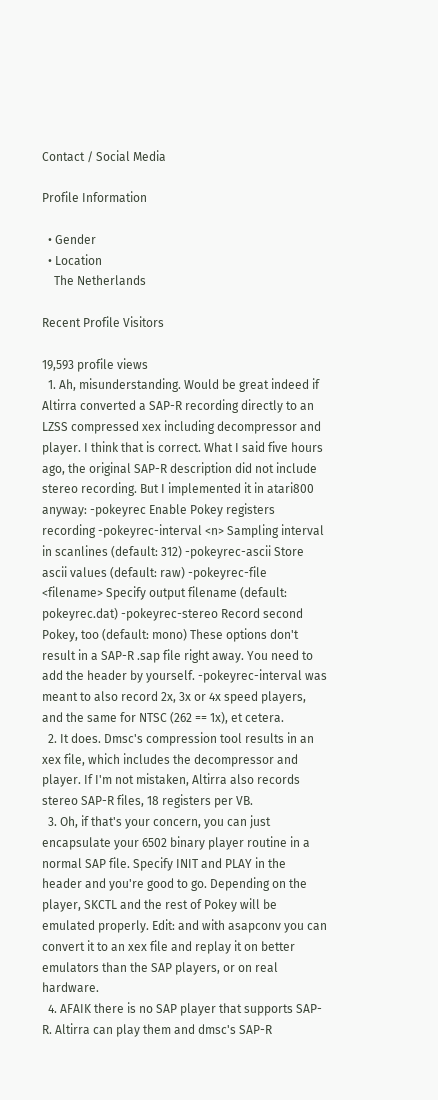Contact / Social Media

Profile Information

  • Gender
  • Location
    The Netherlands

Recent Profile Visitors

19,593 profile views
  1. Ah, misunderstanding. Would be great indeed if Altirra converted a SAP-R recording directly to an LZSS compressed xex including decompressor and player. I think that is correct. What I said five hours ago, the original SAP-R description did not include stereo recording. But I implemented it in atari800 anyway: -pokeyrec Enable Pokey registers recording -pokeyrec-interval <n> Sampling interval in scanlines (default: 312) -pokeyrec-ascii Store ascii values (default: raw) -pokeyrec-file <filename> Specify output filename (default: pokeyrec.dat) -pokeyrec-stereo Record second Pokey, too (default: mono) These options don't result in a SAP-R .sap file right away. You need to add the header by yourself. -pokeyrec-interval was meant to also record 2x, 3x or 4x speed players, and the same for NTSC (262 == 1x), et cetera.
  2. It does. Dmsc's compression tool results in an xex file, which includes the decompressor and player. If I'm not mistaken, Altirra also records stereo SAP-R files, 18 registers per VB.
  3. Oh, if that's your concern, you can just encapsulate your 6502 binary player routine in a normal SAP file. Specify INIT and PLAY in the header and you're good to go. Depending on the player, SKCTL and the rest of Pokey will be emulated properly. Edit: and with asapconv you can convert it to an xex file and replay it on better emulators than the SAP players, or on real hardware.
  4. AFAIK there is no SAP player that supports SAP-R. Altirra can play them and dmsc's SAP-R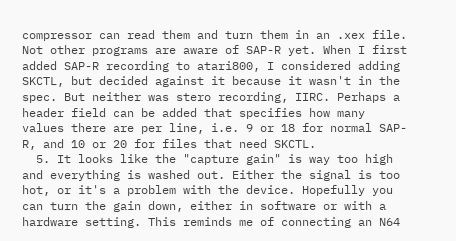compressor can read them and turn them in an .xex file. Not other programs are aware of SAP-R yet. When I first added SAP-R recording to atari800, I considered adding SKCTL, but decided against it because it wasn't in the spec. But neither was stero recording, IIRC. Perhaps a header field can be added that specifies how many values there are per line, i.e. 9 or 18 for normal SAP-R, and 10 or 20 for files that need SKCTL.
  5. It looks like the "capture gain" is way too high and everything is washed out. Either the signal is too hot, or it's a problem with the device. Hopefully you can turn the gain down, either in software or with a hardware setting. This reminds me of connecting an N64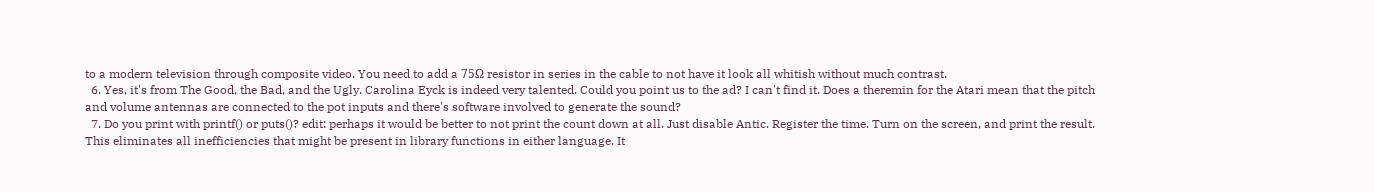to a modern television through composite video. You need to add a 75Ω resistor in series in the cable to not have it look all whitish without much contrast.
  6. Yes, it's from The Good, the Bad, and the Ugly. Carolina Eyck is indeed very talented. Could you point us to the ad? I can't find it. Does a theremin for the Atari mean that the pitch and volume antennas are connected to the pot inputs and there's software involved to generate the sound?
  7. Do you print with printf() or puts()? edit: perhaps it would be better to not print the count down at all. Just disable Antic. Register the time. Turn on the screen, and print the result. This eliminates all inefficiencies that might be present in library functions in either language. It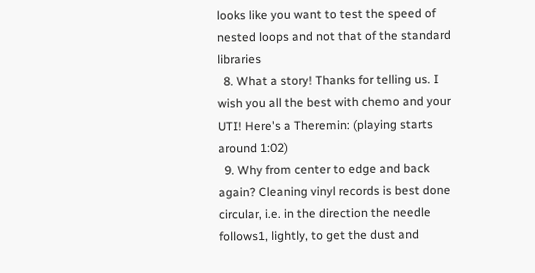looks like you want to test the speed of nested loops and not that of the standard libraries
  8. What a story! Thanks for telling us. I wish you all the best with chemo and your UTI! Here's a Theremin: (playing starts around 1:02)
  9. Why from center to edge and back again? Cleaning vinyl records is best done circular, i.e. in the direction the needle follows1, lightly, to get the dust and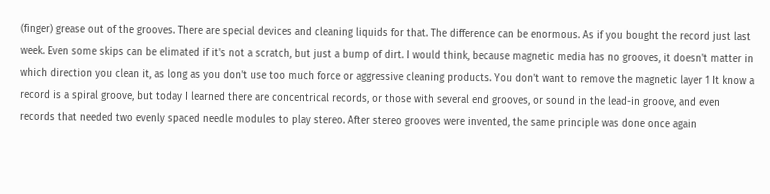(finger) grease out of the grooves. There are special devices and cleaning liquids for that. The difference can be enormous. As if you bought the record just last week. Even some skips can be elimated if it's not a scratch, but just a bump of dirt. I would think, because magnetic media has no grooves, it doesn't matter in which direction you clean it, as long as you don't use too much force or aggressive cleaning products. You don't want to remove the magnetic layer 1 It know a record is a spiral groove, but today I learned there are concentrical records, or those with several end grooves, or sound in the lead-in groove, and even records that needed two evenly spaced needle modules to play stereo. After stereo grooves were invented, the same principle was done once again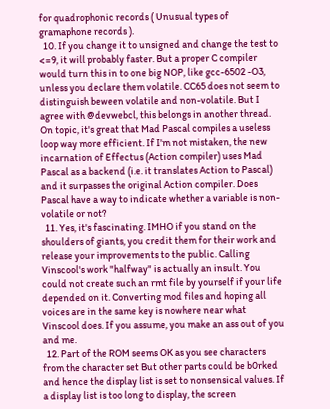for quadrophonic records ( Unusual types of gramaphone records ).
  10. If you change it to unsigned and change the test to <=9, it will probably faster. But a proper C compiler would turn this in to one big NOP, like gcc-6502 -O3, unless you declare them volatile. CC65 does not seem to distinguish beween volatile and non-volatile. But I agree with @devwebcl, this belongs in another thread. On topic, it's great that Mad Pascal compiles a useless loop way more efficient. If I'm not mistaken, the new incarnation of Effectus (Action compiler) uses Mad Pascal as a backend (i.e. it translates Action to Pascal) and it surpasses the original Action compiler. Does Pascal have a way to indicate whether a variable is non-volatile or not?
  11. Yes, it's fascinating. IMHO if you stand on the shoulders of giants, you credit them for their work and release your improvements to the public. Calling Vinscool's work "halfway" is actually an insult. You could not create such an rmt file by yourself if your life depended on it. Converting mod files and hoping all voices are in the same key is nowhere near what Vinscool does. If you assume, you make an ass out of you and me.
  12. Part of the ROM seems OK as you see characters from the character set But other parts could be b0rked and hence the display list is set to nonsensical values. If a display list is too long to display, the screen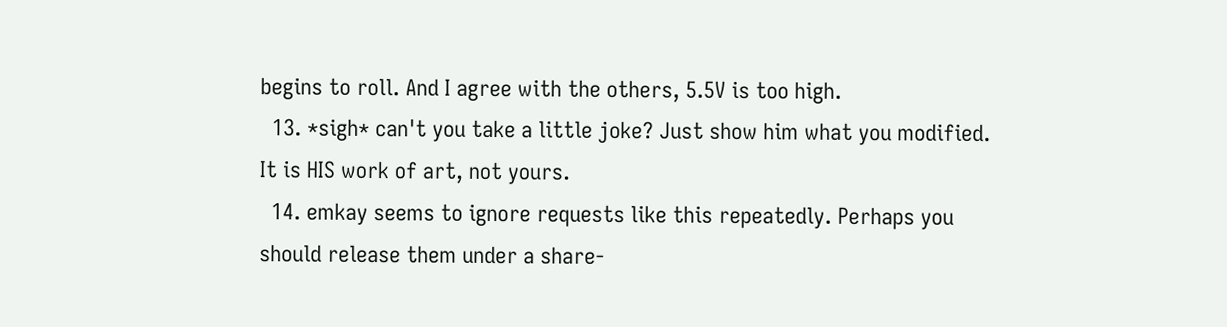begins to roll. And I agree with the others, 5.5V is too high.
  13. *sigh* can't you take a little joke? Just show him what you modified. It is HIS work of art, not yours.
  14. emkay seems to ignore requests like this repeatedly. Perhaps you should release them under a share-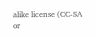alike license (CC-SA or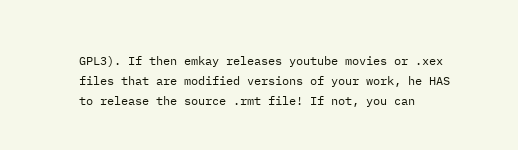GPL3). If then emkay releases youtube movies or .xex files that are modified versions of your work, he HAS to release the source .rmt file! If not, you can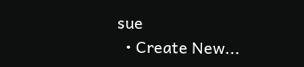sue
  • Create New...